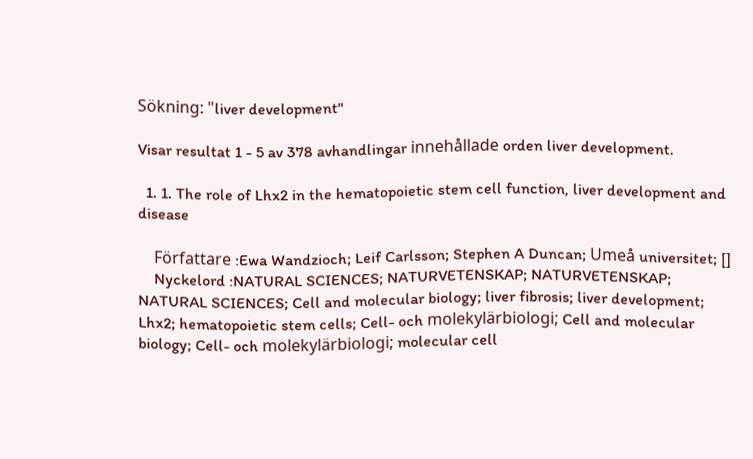Sökning: "liver development"

Visar resultat 1 - 5 av 378 avhandlingar innehållade orden liver development.

  1. 1. The role of Lhx2 in the hematopoietic stem cell function, liver development and disease

    Författare :Ewa Wandzioch; Leif Carlsson; Stephen A Duncan; Umeå universitet; []
    Nyckelord :NATURAL SCIENCES; NATURVETENSKAP; NATURVETENSKAP; NATURAL SCIENCES; Cell and molecular biology; liver fibrosis; liver development; Lhx2; hematopoietic stem cells; Cell- och molekylärbiologi; Cell and molecular biology; Cell- och molekylärbiologi; molecular cell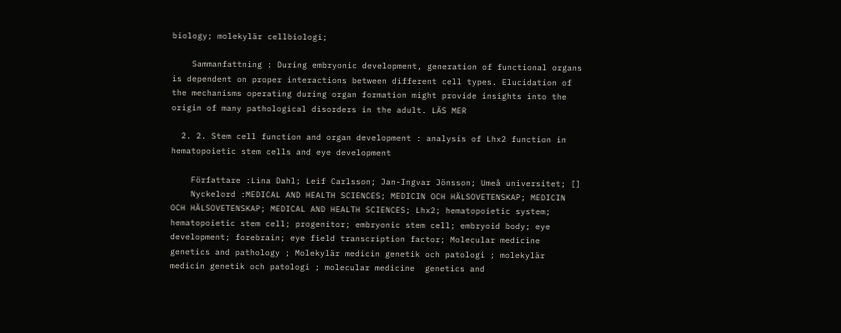biology; molekylär cellbiologi;

    Sammanfattning : During embryonic development, generation of functional organs is dependent on proper interactions between different cell types. Elucidation of the mechanisms operating during organ formation might provide insights into the origin of many pathological disorders in the adult. LÄS MER

  2. 2. Stem cell function and organ development : analysis of Lhx2 function in hematopoietic stem cells and eye development

    Författare :Lina Dahl; Leif Carlsson; Jan-Ingvar Jönsson; Umeå universitet; []
    Nyckelord :MEDICAL AND HEALTH SCIENCES; MEDICIN OCH HÄLSOVETENSKAP; MEDICIN OCH HÄLSOVETENSKAP; MEDICAL AND HEALTH SCIENCES; Lhx2; hematopoietic system; hematopoietic stem cell; progenitor; embryonic stem cell; embryoid body; eye development; forebrain; eye field transcription factor; Molecular medicine genetics and pathology ; Molekylär medicin genetik och patologi ; molekylär medicin genetik och patologi ; molecular medicine  genetics and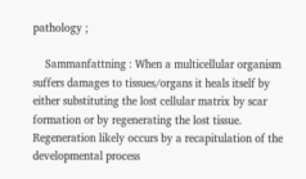pathology ;

    Sammanfattning : When a multicellular organism suffers damages to tissues/organs it heals itself by either substituting the lost cellular matrix by scar formation or by regenerating the lost tissue. Regeneration likely occurs by a recapitulation of the developmental process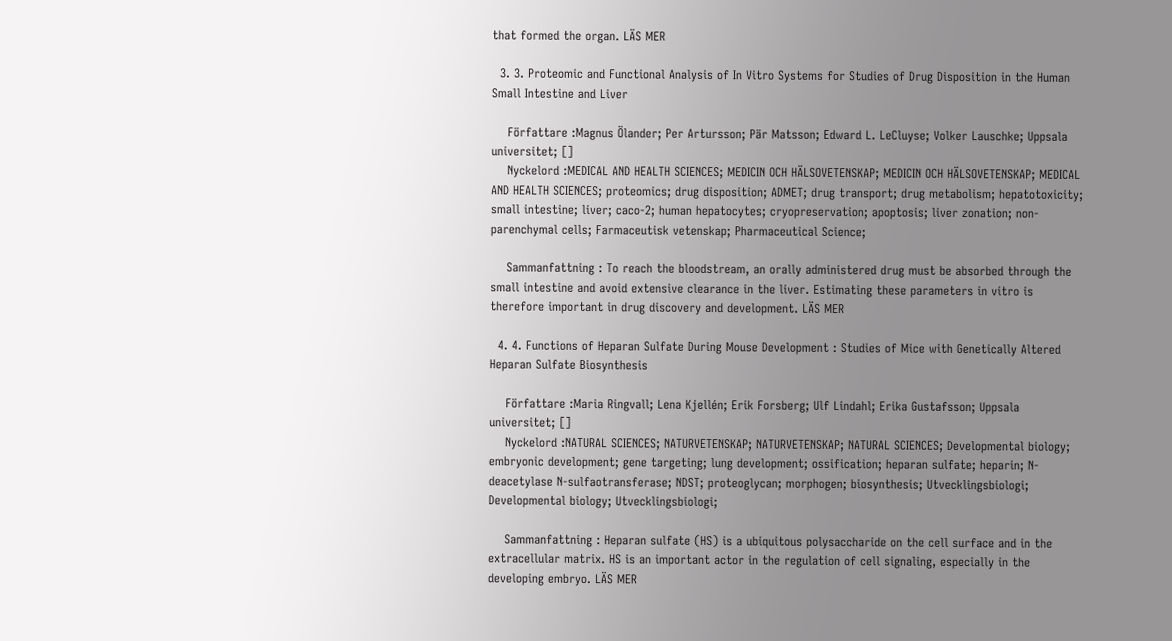that formed the organ. LÄS MER

  3. 3. Proteomic and Functional Analysis of In Vitro Systems for Studies of Drug Disposition in the Human Small Intestine and Liver

    Författare :Magnus Ölander; Per Artursson; Pär Matsson; Edward L. LeCluyse; Volker Lauschke; Uppsala universitet; []
    Nyckelord :MEDICAL AND HEALTH SCIENCES; MEDICIN OCH HÄLSOVETENSKAP; MEDICIN OCH HÄLSOVETENSKAP; MEDICAL AND HEALTH SCIENCES; proteomics; drug disposition; ADMET; drug transport; drug metabolism; hepatotoxicity; small intestine; liver; caco-2; human hepatocytes; cryopreservation; apoptosis; liver zonation; non-parenchymal cells; Farmaceutisk vetenskap; Pharmaceutical Science;

    Sammanfattning : To reach the bloodstream, an orally administered drug must be absorbed through the small intestine and avoid extensive clearance in the liver. Estimating these parameters in vitro is therefore important in drug discovery and development. LÄS MER

  4. 4. Functions of Heparan Sulfate During Mouse Development : Studies of Mice with Genetically Altered Heparan Sulfate Biosynthesis

    Författare :Maria Ringvall; Lena Kjellén; Erik Forsberg; Ulf Lindahl; Erika Gustafsson; Uppsala universitet; []
    Nyckelord :NATURAL SCIENCES; NATURVETENSKAP; NATURVETENSKAP; NATURAL SCIENCES; Developmental biology; embryonic development; gene targeting; lung development; ossification; heparan sulfate; heparin; N-deacetylase N-sulfaotransferase; NDST; proteoglycan; morphogen; biosynthesis; Utvecklingsbiologi; Developmental biology; Utvecklingsbiologi;

    Sammanfattning : Heparan sulfate (HS) is a ubiquitous polysaccharide on the cell surface and in the extracellular matrix. HS is an important actor in the regulation of cell signaling, especially in the developing embryo. LÄS MER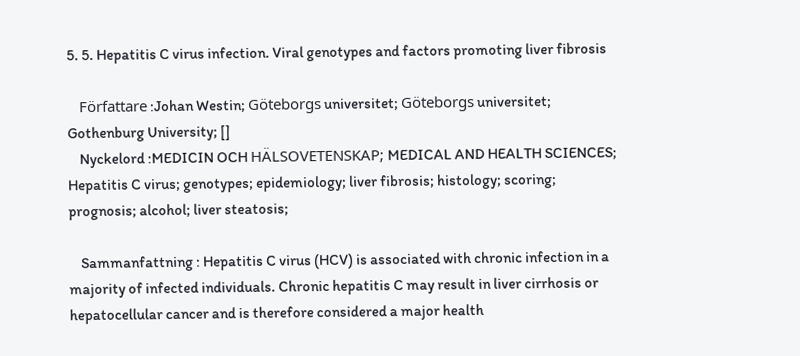5. 5. Hepatitis C virus infection. Viral genotypes and factors promoting liver fibrosis

    Författare :Johan Westin; Göteborgs universitet; Göteborgs universitet; Gothenburg University; []
    Nyckelord :MEDICIN OCH HÄLSOVETENSKAP; MEDICAL AND HEALTH SCIENCES; Hepatitis C virus; genotypes; epidemiology; liver fibrosis; histology; scoring; prognosis; alcohol; liver steatosis;

    Sammanfattning : Hepatitis C virus (HCV) is associated with chronic infection in a majority of infected individuals. Chronic hepatitis C may result in liver cirrhosis or hepatocellular cancer and is therefore considered a major health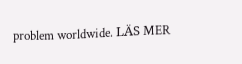problem worldwide. LÄS MER